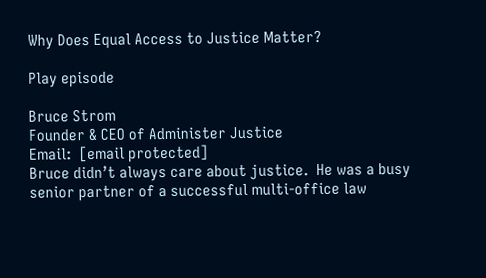Why Does Equal Access to Justice Matter?

Play episode

Bruce Strom
Founder & CEO of Administer Justice
Email:  [email protected]
Bruce didn’t always care about justice.  He was a busy senior partner of a successful multi-office law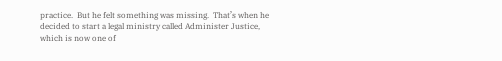practice.  But he felt something was missing.  That’s when he decided to start a legal ministry called Administer Justice, which is now one of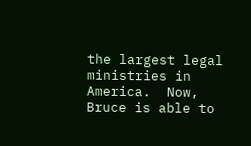the largest legal ministries in America.  Now, Bruce is able to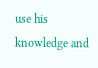use his knowledge and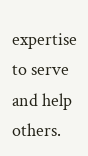expertise to serve and help others.